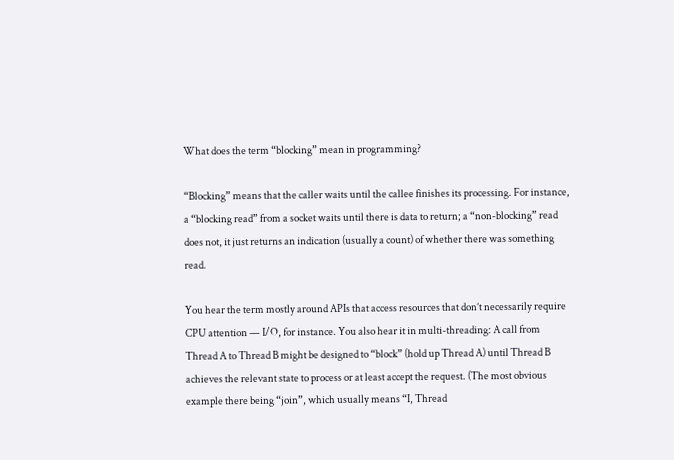What does the term “blocking” mean in programming?

“Blocking” means that the caller waits until the callee finishes its processing. For instance, a “blocking read” from a socket waits until there is data to return; a “non-blocking” read does not, it just returns an indication (usually a count) of whether there was something read.

You hear the term mostly around APIs that access resources that don’t necessarily require CPU attention — I/O, for instance. You also hear it in multi-threading: A call from Thread A to Thread B might be designed to “block” (hold up Thread A) until Thread B achieves the relevant state to process or at least accept the request. (The most obvious example there being “join”, which usually means “I, Thread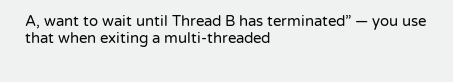A, want to wait until Thread B has terminated” — you use that when exiting a multi-threaded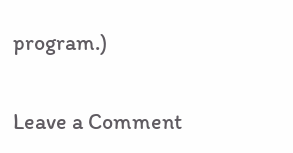program.)

Leave a Comment